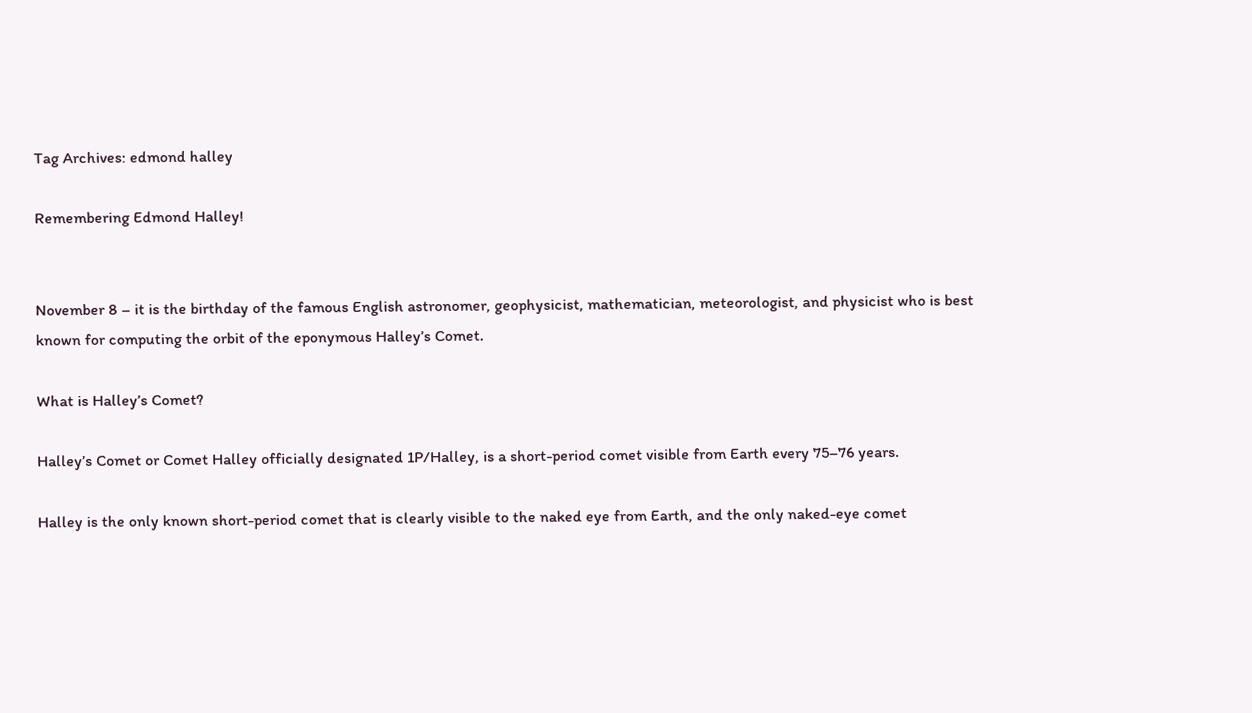Tag Archives: edmond halley

Remembering Edmond Halley!


November 8 – it is the birthday of the famous English astronomer, geophysicist, mathematician, meteorologist, and physicist who is best known for computing the orbit of the eponymous Halley’s Comet.

What is Halley’s Comet?

Halley’s Comet or Comet Halley officially designated 1P/Halley, is a short-period comet visible from Earth every 75–76 years.

Halley is the only known short-period comet that is clearly visible to the naked eye from Earth, and the only naked-eye comet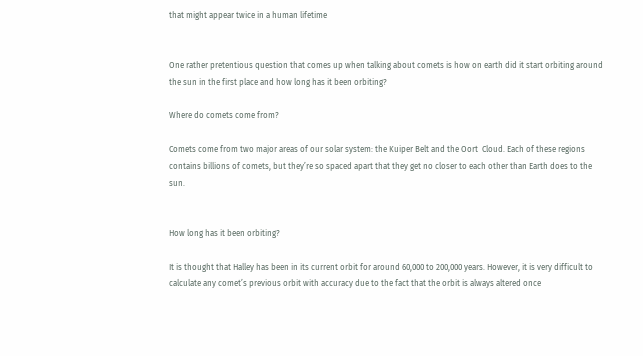that might appear twice in a human lifetime


One rather pretentious question that comes up when talking about comets is how on earth did it start orbiting around the sun in the first place and how long has it been orbiting?

Where do comets come from?

Comets come from two major areas of our solar system: the Kuiper Belt and the Oort  Cloud. Each of these regions contains billions of comets, but they’re so spaced apart that they get no closer to each other than Earth does to the sun.


How long has it been orbiting?

It is thought that Halley has been in its current orbit for around 60,000 to 200,000 years. However, it is very difficult to calculate any comet’s previous orbit with accuracy due to the fact that the orbit is always altered once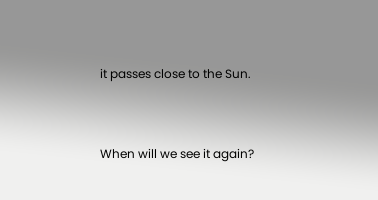it passes close to the Sun.


When will we see it again?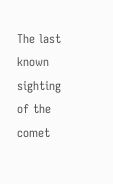The last known sighting of the comet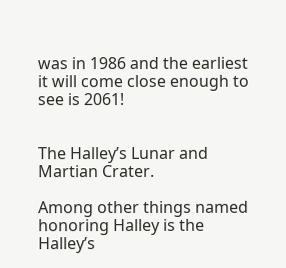was in 1986 and the earliest it will come close enough to see is 2061!


The Halley’s Lunar and Martian Crater.

Among other things named honoring Halley is the Halley’s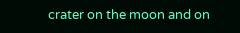crater on the moon and on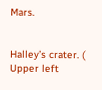Mars.


Halley’s crater. ( Upper left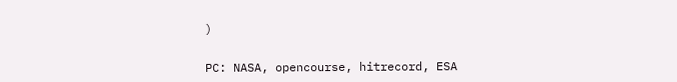)


PC: NASA, opencourse, hitrecord, ESA